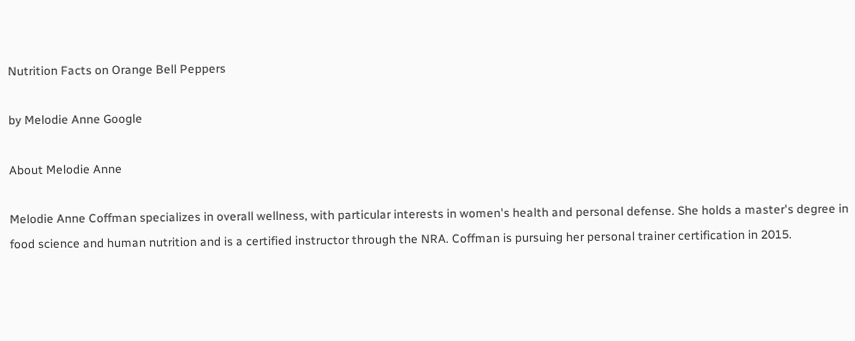Nutrition Facts on Orange Bell Peppers

by Melodie Anne Google

About Melodie Anne

Melodie Anne Coffman specializes in overall wellness, with particular interests in women's health and personal defense. She holds a master's degree in food science and human nutrition and is a certified instructor through the NRA. Coffman is pursuing her personal trainer certification in 2015.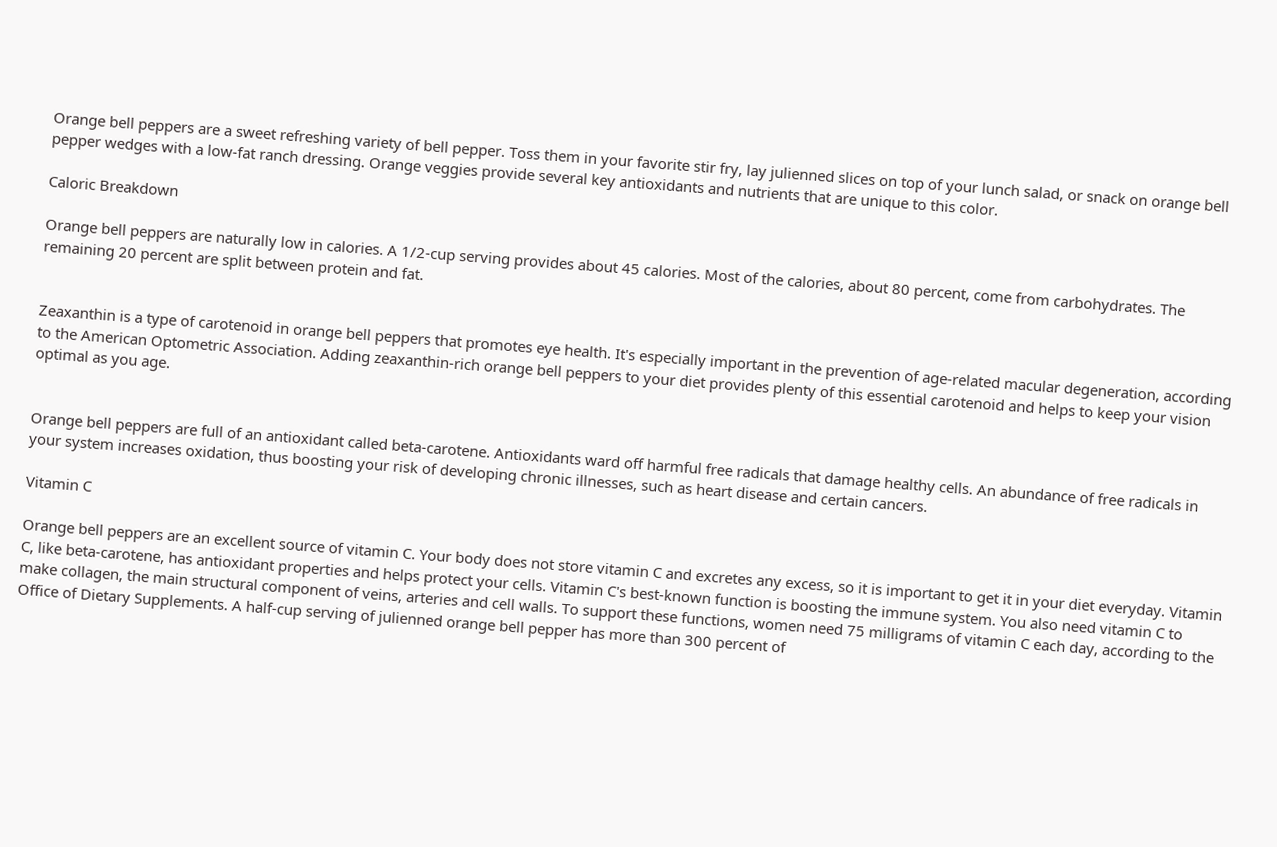Orange bell peppers are a sweet refreshing variety of bell pepper. Toss them in your favorite stir fry, lay julienned slices on top of your lunch salad, or snack on orange bell pepper wedges with a low-fat ranch dressing. Orange veggies provide several key antioxidants and nutrients that are unique to this color.

Caloric Breakdown

Orange bell peppers are naturally low in calories. A 1/2-cup serving provides about 45 calories. Most of the calories, about 80 percent, come from carbohydrates. The remaining 20 percent are split between protein and fat.


Zeaxanthin is a type of carotenoid in orange bell peppers that promotes eye health. It's especially important in the prevention of age-related macular degeneration, according to the American Optometric Association. Adding zeaxanthin-rich orange bell peppers to your diet provides plenty of this essential carotenoid and helps to keep your vision optimal as you age.


Orange bell peppers are full of an antioxidant called beta-carotene. Antioxidants ward off harmful free radicals that damage healthy cells. An abundance of free radicals in your system increases oxidation, thus boosting your risk of developing chronic illnesses, such as heart disease and certain cancers.

Vitamin C

Orange bell peppers are an excellent source of vitamin C. Your body does not store vitamin C and excretes any excess, so it is important to get it in your diet everyday. Vitamin C, like beta-carotene, has antioxidant properties and helps protect your cells. Vitamin C's best-known function is boosting the immune system. You also need vitamin C to make collagen, the main structural component of veins, arteries and cell walls. To support these functions, women need 75 milligrams of vitamin C each day, according to the Office of Dietary Supplements. A half-cup serving of julienned orange bell pepper has more than 300 percent of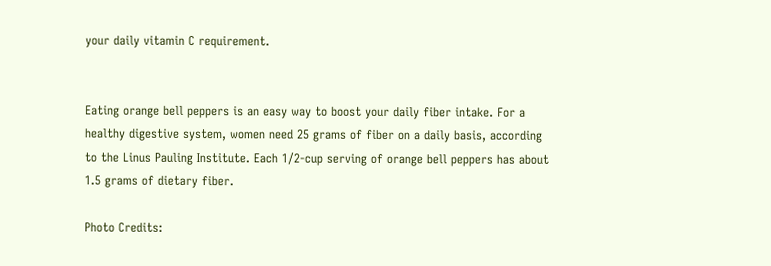your daily vitamin C requirement.


Eating orange bell peppers is an easy way to boost your daily fiber intake. For a healthy digestive system, women need 25 grams of fiber on a daily basis, according to the Linus Pauling Institute. Each 1/2-cup serving of orange bell peppers has about 1.5 grams of dietary fiber.

Photo Credits: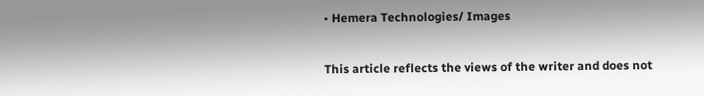• Hemera Technologies/ Images

This article reflects the views of the writer and does not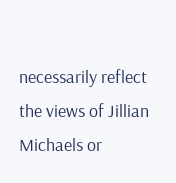necessarily reflect the views of Jillian Michaels or